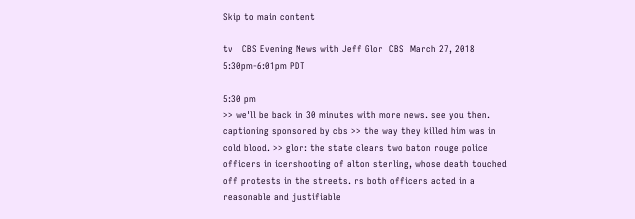Skip to main content

tv   CBS Evening News with Jeff Glor  CBS  March 27, 2018 5:30pm-6:01pm PDT

5:30 pm
>> we'll be back in 30 minutes with more news. see you then. captioning sponsored by cbs >> the way they killed him was in cold blood. >> glor: the state clears two baton rouge police officers in icershooting of alton sterling, whose death touched off protests in the streets. rs both officers acted in a reasonable and justifiable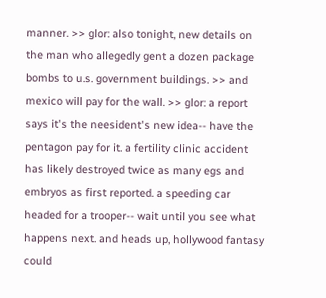manner. >> glor: also tonight, new details on the man who allegedly gent a dozen package bombs to u.s. government buildings. >> and mexico will pay for the wall. >> glor: a report says it's the neesident's new idea-- have the pentagon pay for it. a fertility clinic accident has likely destroyed twice as many egs and embryos as first reported. a speeding car headed for a trooper-- wait until you see what happens next. and heads up, hollywood fantasy could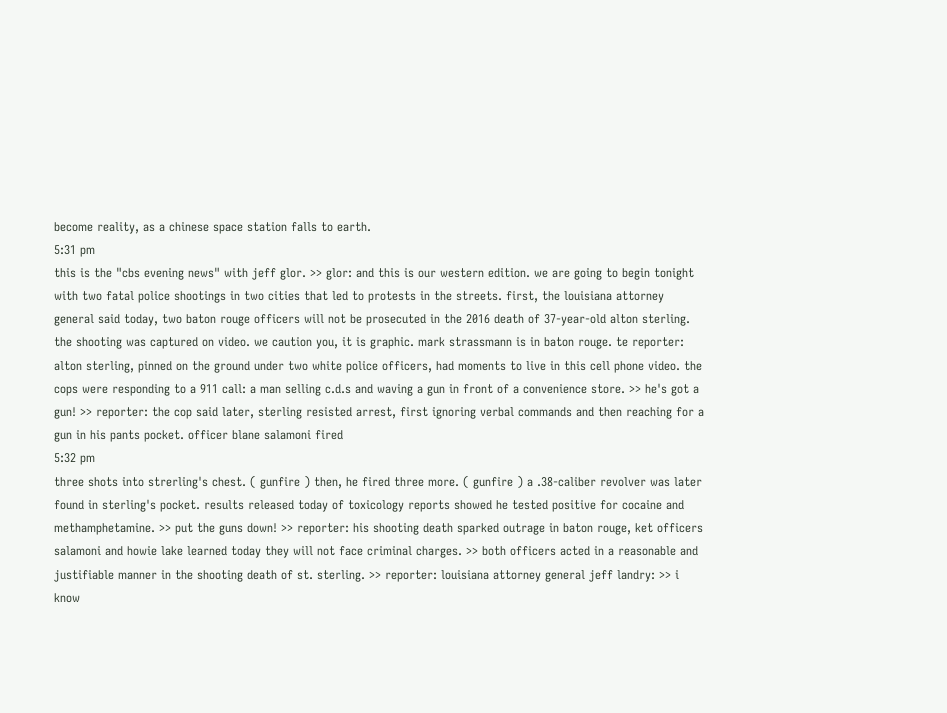become reality, as a chinese space station falls to earth.
5:31 pm
this is the "cbs evening news" with jeff glor. >> glor: and this is our western edition. we are going to begin tonight with two fatal police shootings in two cities that led to protests in the streets. first, the louisiana attorney general said today, two baton rouge officers will not be prosecuted in the 2016 death of 37-year-old alton sterling. the shooting was captured on video. we caution you, it is graphic. mark strassmann is in baton rouge. te reporter: alton sterling, pinned on the ground under two white police officers, had moments to live in this cell phone video. the cops were responding to a 911 call: a man selling c.d.s and waving a gun in front of a convenience store. >> he's got a gun! >> reporter: the cop said later, sterling resisted arrest, first ignoring verbal commands and then reaching for a gun in his pants pocket. officer blane salamoni fired
5:32 pm
three shots into strerling's chest. ( gunfire ) then, he fired three more. ( gunfire ) a .38-caliber revolver was later found in sterling's pocket. results released today of toxicology reports showed he tested positive for cocaine and methamphetamine. >> put the guns down! >> reporter: his shooting death sparked outrage in baton rouge, ket officers salamoni and howie lake learned today they will not face criminal charges. >> both officers acted in a reasonable and justifiable manner in the shooting death of st. sterling. >> reporter: louisiana attorney general jeff landry: >> i know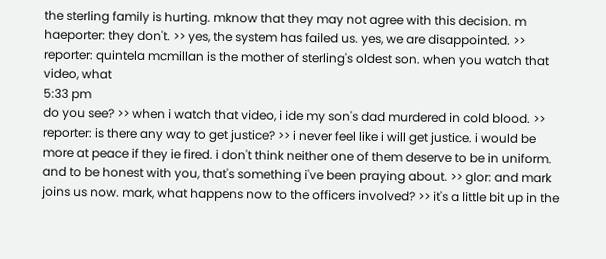the sterling family is hurting. mknow that they may not agree with this decision. m haeporter: they don't. >> yes, the system has failed us. yes, we are disappointed. >> reporter: quintela mcmillan is the mother of sterling's oldest son. when you watch that video, what
5:33 pm
do you see? >> when i watch that video, i ide my son's dad murdered in cold blood. >> reporter: is there any way to get justice? >> i never feel like i will get justice. i would be more at peace if they ie fired. i don't think neither one of them deserve to be in uniform. and to be honest with you, that's something i've been praying about. >> glor: and mark joins us now. mark, what happens now to the officers involved? >> it's a little bit up in the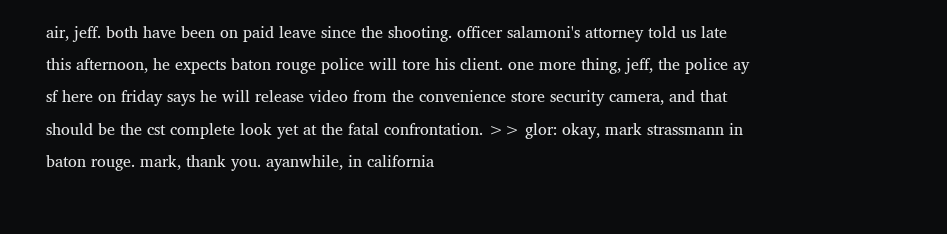air, jeff. both have been on paid leave since the shooting. officer salamoni's attorney told us late this afternoon, he expects baton rouge police will tore his client. one more thing, jeff, the police ay sf here on friday says he will release video from the convenience store security camera, and that should be the cst complete look yet at the fatal confrontation. >> glor: okay, mark strassmann in baton rouge. mark, thank you. ayanwhile, in california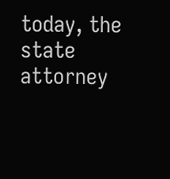today, the state attorney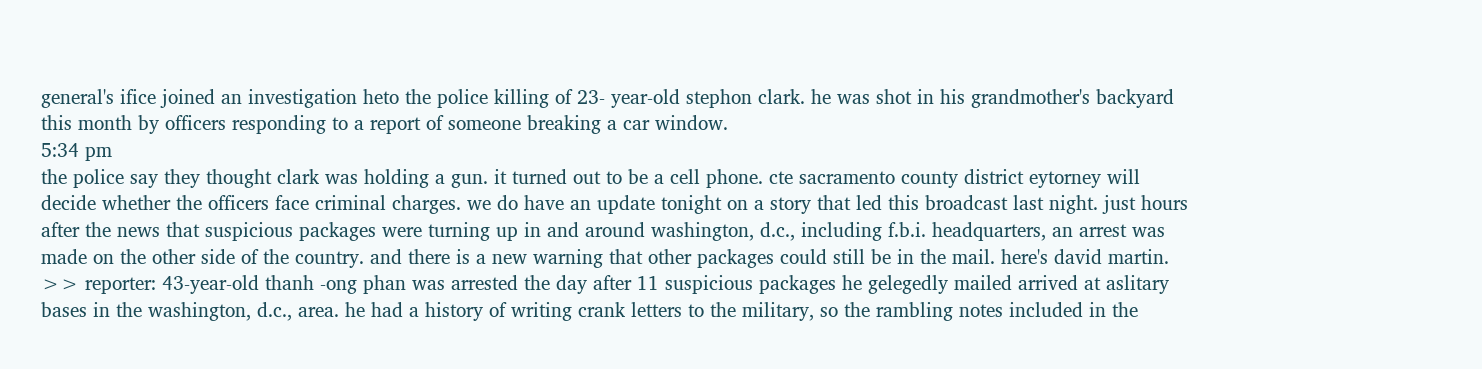general's ifice joined an investigation heto the police killing of 23- year-old stephon clark. he was shot in his grandmother's backyard this month by officers responding to a report of someone breaking a car window.
5:34 pm
the police say they thought clark was holding a gun. it turned out to be a cell phone. cte sacramento county district eytorney will decide whether the officers face criminal charges. we do have an update tonight on a story that led this broadcast last night. just hours after the news that suspicious packages were turning up in and around washington, d.c., including f.b.i. headquarters, an arrest was made on the other side of the country. and there is a new warning that other packages could still be in the mail. here's david martin. >> reporter: 43-year-old thanh -ong phan was arrested the day after 11 suspicious packages he gelegedly mailed arrived at aslitary bases in the washington, d.c., area. he had a history of writing crank letters to the military, so the rambling notes included in the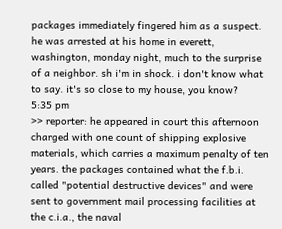packages immediately fingered him as a suspect. he was arrested at his home in everett, washington, monday night, much to the surprise of a neighbor. sh i'm in shock. i don't know what to say. it's so close to my house, you know?
5:35 pm
>> reporter: he appeared in court this afternoon charged with one count of shipping explosive materials, which carries a maximum penalty of ten years. the packages contained what the f.b.i. called "potential destructive devices" and were sent to government mail processing facilities at the c.i.a., the naval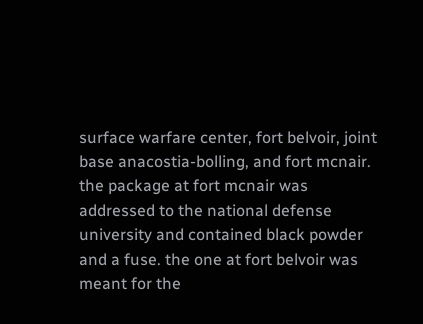surface warfare center, fort belvoir, joint base anacostia-bolling, and fort mcnair. the package at fort mcnair was addressed to the national defense university and contained black powder and a fuse. the one at fort belvoir was meant for the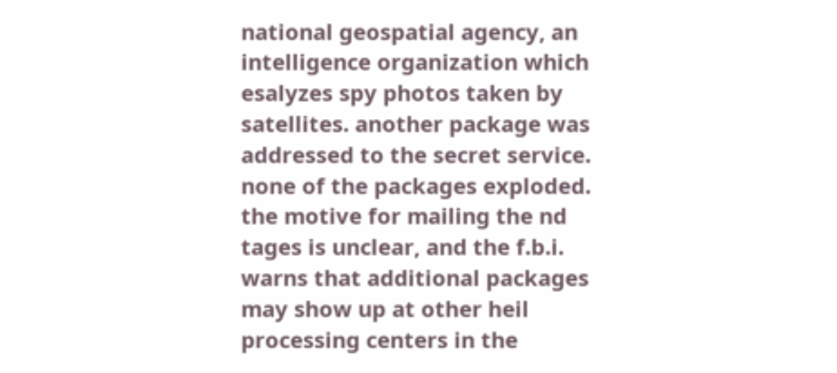national geospatial agency, an intelligence organization which esalyzes spy photos taken by satellites. another package was addressed to the secret service. none of the packages exploded. the motive for mailing the nd tages is unclear, and the f.b.i. warns that additional packages may show up at other heil processing centers in the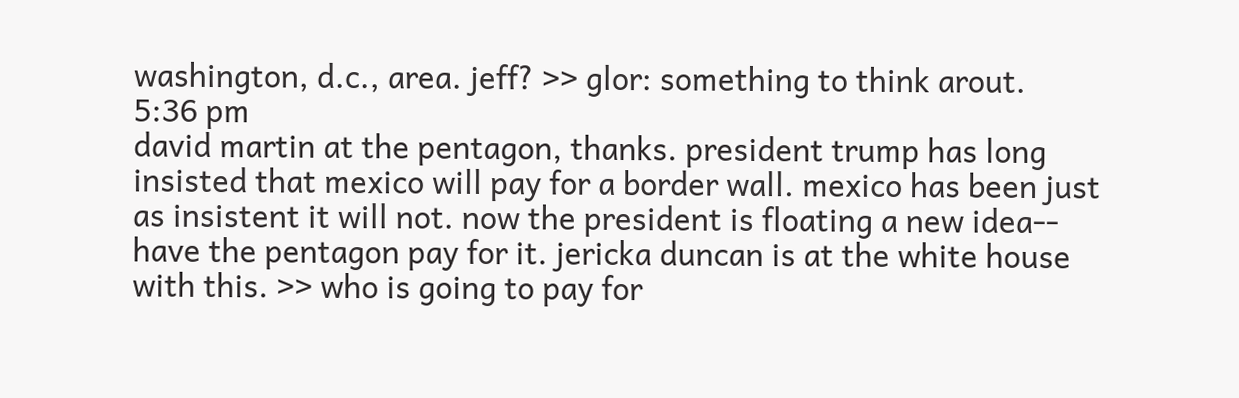washington, d.c., area. jeff? >> glor: something to think arout.
5:36 pm
david martin at the pentagon, thanks. president trump has long insisted that mexico will pay for a border wall. mexico has been just as insistent it will not. now the president is floating a new idea-- have the pentagon pay for it. jericka duncan is at the white house with this. >> who is going to pay for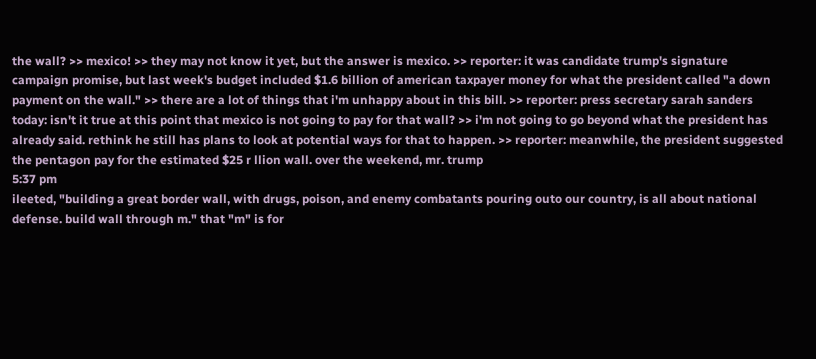the wall? >> mexico! >> they may not know it yet, but the answer is mexico. >> reporter: it was candidate trump's signature campaign promise, but last week's budget included $1.6 billion of american taxpayer money for what the president called "a down payment on the wall." >> there are a lot of things that i'm unhappy about in this bill. >> reporter: press secretary sarah sanders today: isn't it true at this point that mexico is not going to pay for that wall? >> i'm not going to go beyond what the president has already said. rethink he still has plans to look at potential ways for that to happen. >> reporter: meanwhile, the president suggested the pentagon pay for the estimated $25 r llion wall. over the weekend, mr. trump
5:37 pm
ileeted, "building a great border wall, with drugs, poison, and enemy combatants pouring outo our country, is all about national defense. build wall through m." that "m" is for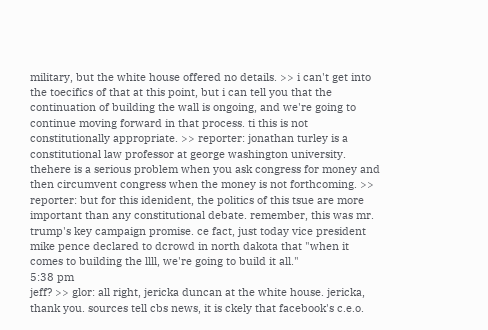military, but the white house offered no details. >> i can't get into the toecifics of that at this point, but i can tell you that the continuation of building the wall is ongoing, and we're going to continue moving forward in that process. ti this is not constitutionally appropriate. >> reporter: jonathan turley is a constitutional law professor at george washington university. thehere is a serious problem when you ask congress for money and then circumvent congress when the money is not forthcoming. >> reporter: but for this idenident, the politics of this tsue are more important than any constitutional debate. remember, this was mr. trump's key campaign promise. ce fact, just today vice president mike pence declared to dcrowd in north dakota that "when it comes to building the llll, we're going to build it all."
5:38 pm
jeff? >> glor: all right, jericka duncan at the white house. jericka, thank you. sources tell cbs news, it is ckely that facebook's c.e.o.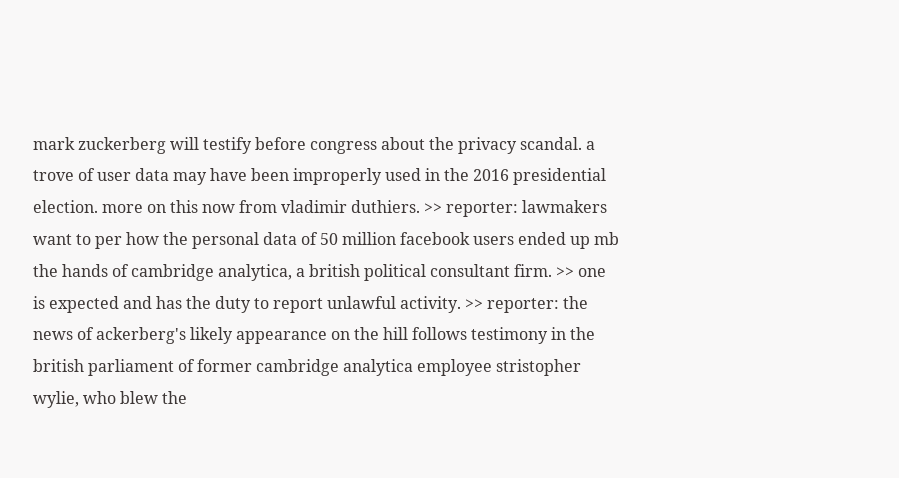mark zuckerberg will testify before congress about the privacy scandal. a trove of user data may have been improperly used in the 2016 presidential election. more on this now from vladimir duthiers. >> reporter: lawmakers want to per how the personal data of 50 million facebook users ended up mb the hands of cambridge analytica, a british political consultant firm. >> one is expected and has the duty to report unlawful activity. >> reporter: the news of ackerberg's likely appearance on the hill follows testimony in the british parliament of former cambridge analytica employee stristopher wylie, who blew the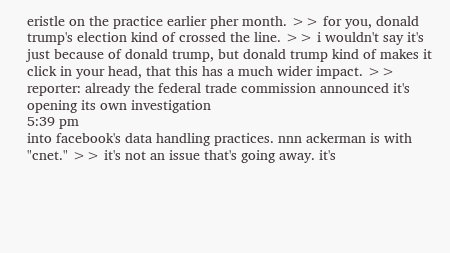eristle on the practice earlier pher month. >> for you, donald trump's election kind of crossed the line. >> i wouldn't say it's just because of donald trump, but donald trump kind of makes it click in your head, that this has a much wider impact. >> reporter: already the federal trade commission announced it's opening its own investigation
5:39 pm
into facebook's data handling practices. nnn ackerman is with "cnet." >> it's not an issue that's going away. it's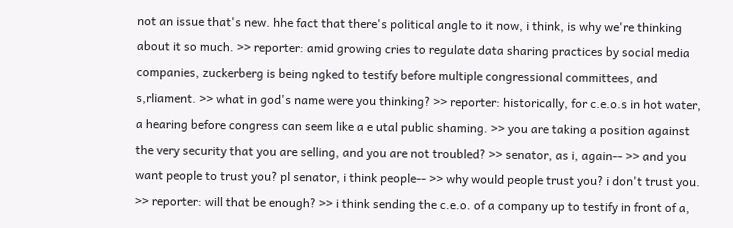not an issue that's new. hhe fact that there's political angle to it now, i think, is why we're thinking about it so much. >> reporter: amid growing cries to regulate data sharing practices by social media companies, zuckerberg is being ngked to testify before multiple congressional committees, and s,rliament. >> what in god's name were you thinking? >> reporter: historically, for c.e.o.s in hot water, a hearing before congress can seem like a e utal public shaming. >> you are taking a position against the very security that you are selling, and you are not troubled? >> senator, as i, again-- >> and you want people to trust you? pl senator, i think people-- >> why would people trust you? i don't trust you. >> reporter: will that be enough? >> i think sending the c.e.o. of a company up to testify in front of a,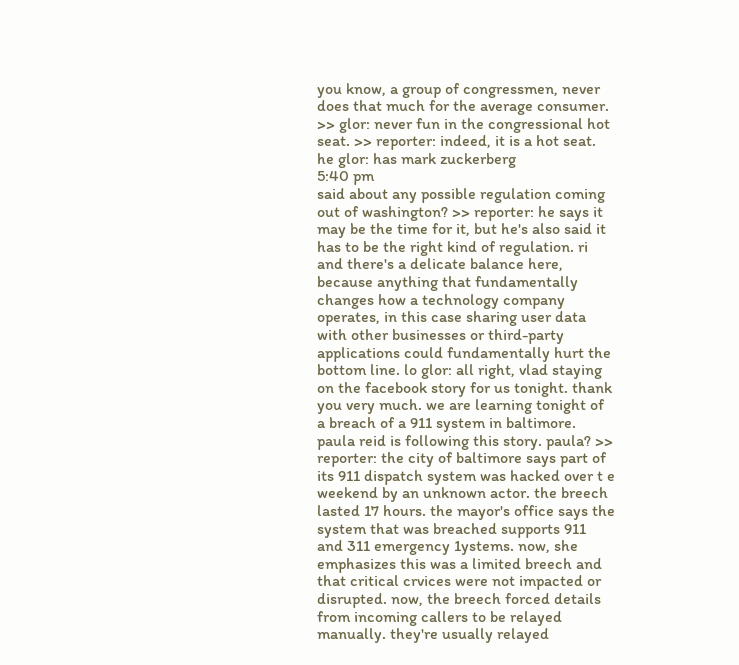you know, a group of congressmen, never does that much for the average consumer. >> glor: never fun in the congressional hot seat. >> reporter: indeed, it is a hot seat. he glor: has mark zuckerberg
5:40 pm
said about any possible regulation coming out of washington? >> reporter: he says it may be the time for it, but he's also said it has to be the right kind of regulation. ri and there's a delicate balance here, because anything that fundamentally changes how a technology company operates, in this case sharing user data with other businesses or third-party applications could fundamentally hurt the bottom line. lo glor: all right, vlad staying on the facebook story for us tonight. thank you very much. we are learning tonight of a breach of a 911 system in baltimore. paula reid is following this story. paula? >> reporter: the city of baltimore says part of its 911 dispatch system was hacked over t e weekend by an unknown actor. the breech lasted 17 hours. the mayor's office says the system that was breached supports 911 and 311 emergency 1ystems. now, she emphasizes this was a limited breech and that critical crvices were not impacted or disrupted. now, the breech forced details from incoming callers to be relayed manually. they're usually relayed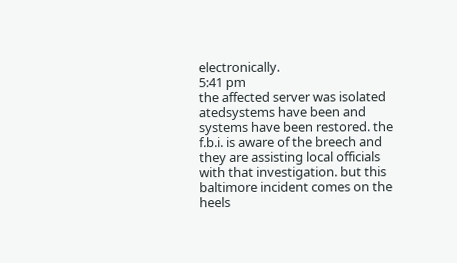electronically.
5:41 pm
the affected server was isolated atedsystems have been and systems have been restored. the f.b.i. is aware of the breech and they are assisting local officials with that investigation. but this baltimore incident comes on the heels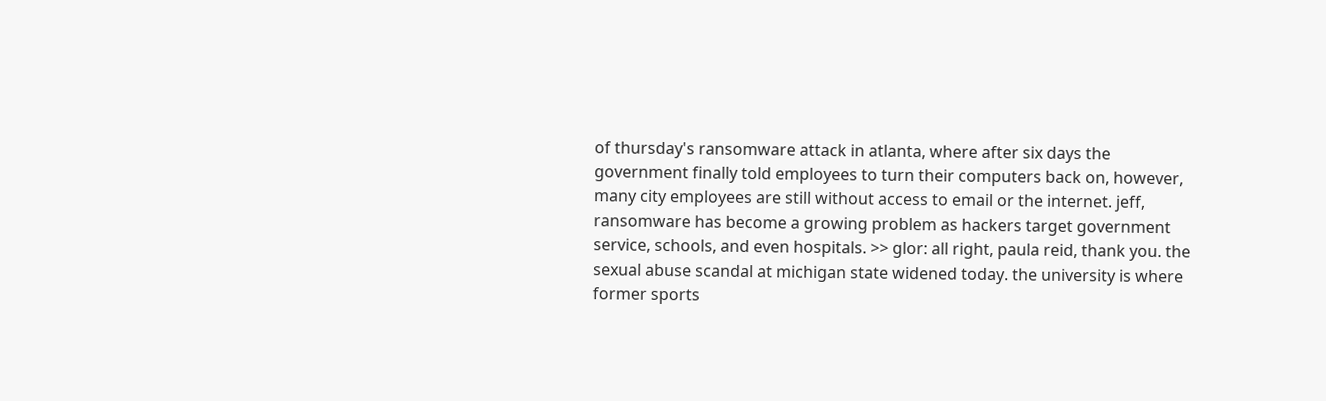of thursday's ransomware attack in atlanta, where after six days the government finally told employees to turn their computers back on, however, many city employees are still without access to email or the internet. jeff, ransomware has become a growing problem as hackers target government service, schools, and even hospitals. >> glor: all right, paula reid, thank you. the sexual abuse scandal at michigan state widened today. the university is where former sports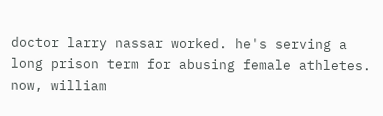doctor larry nassar worked. he's serving a long prison term for abusing female athletes. now, william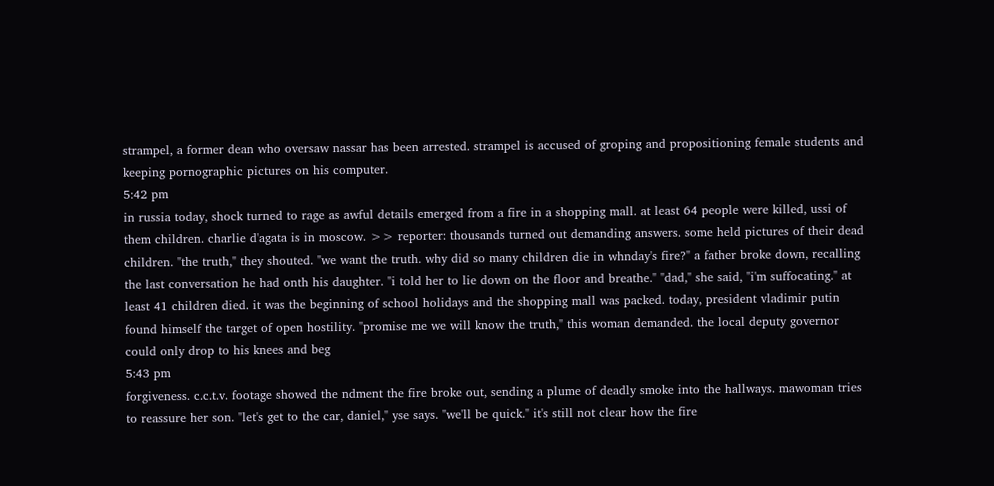strampel, a former dean who oversaw nassar has been arrested. strampel is accused of groping and propositioning female students and keeping pornographic pictures on his computer.
5:42 pm
in russia today, shock turned to rage as awful details emerged from a fire in a shopping mall. at least 64 people were killed, ussi of them children. charlie d'agata is in moscow. >> reporter: thousands turned out demanding answers. some held pictures of their dead children. "the truth," they shouted. "we want the truth. why did so many children die in whnday's fire?" a father broke down, recalling the last conversation he had onth his daughter. "i told her to lie down on the floor and breathe." "dad," she said, "i'm suffocating." at least 41 children died. it was the beginning of school holidays and the shopping mall was packed. today, president vladimir putin found himself the target of open hostility. "promise me we will know the truth," this woman demanded. the local deputy governor could only drop to his knees and beg
5:43 pm
forgiveness. c.c.t.v. footage showed the ndment the fire broke out, sending a plume of deadly smoke into the hallways. mawoman tries to reassure her son. "let's get to the car, daniel," yse says. "we'll be quick." it's still not clear how the fire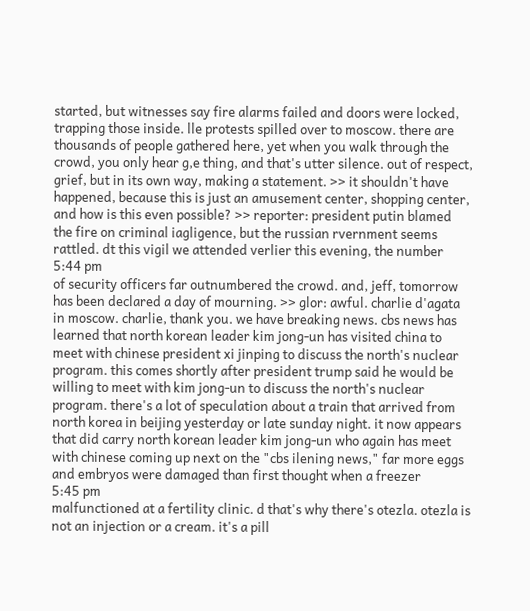started, but witnesses say fire alarms failed and doors were locked, trapping those inside. lle protests spilled over to moscow. there are thousands of people gathered here, yet when you walk through the crowd, you only hear g,e thing, and that's utter silence. out of respect, grief, but in its own way, making a statement. >> it shouldn't have happened, because this is just an amusement center, shopping center, and how is this even possible? >> reporter: president putin blamed the fire on criminal iagligence, but the russian rvernment seems rattled. dt this vigil we attended verlier this evening, the number
5:44 pm
of security officers far outnumbered the crowd. and, jeff, tomorrow has been declared a day of mourning. >> glor: awful. charlie d'agata in moscow. charlie, thank you. we have breaking news. cbs news has learned that north korean leader kim jong-un has visited china to meet with chinese president xi jinping to discuss the north's nuclear program. this comes shortly after president trump said he would be willing to meet with kim jong-un to discuss the north's nuclear program. there's a lot of speculation about a train that arrived from north korea in beijing yesterday or late sunday night. it now appears that did carry north korean leader kim jong-un who again has meet with chinese coming up next on the "cbs ilening news," far more eggs and embryos were damaged than first thought when a freezer
5:45 pm
malfunctioned at a fertility clinic. d that's why there's otezla. otezla is not an injection or a cream. it's a pill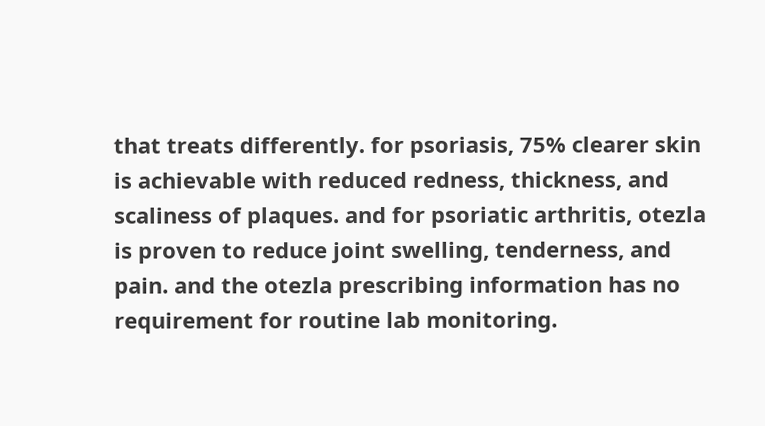that treats differently. for psoriasis, 75% clearer skin is achievable with reduced redness, thickness, and scaliness of plaques. and for psoriatic arthritis, otezla is proven to reduce joint swelling, tenderness, and pain. and the otezla prescribing information has no requirement for routine lab monitoring.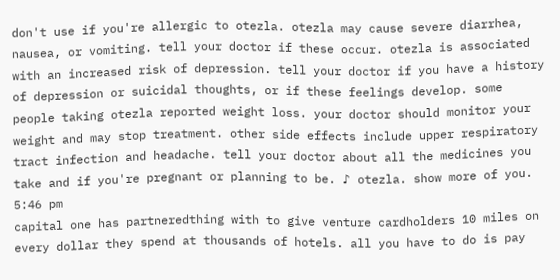don't use if you're allergic to otezla. otezla may cause severe diarrhea, nausea, or vomiting. tell your doctor if these occur. otezla is associated with an increased risk of depression. tell your doctor if you have a history of depression or suicidal thoughts, or if these feelings develop. some people taking otezla reported weight loss. your doctor should monitor your weight and may stop treatment. other side effects include upper respiratory tract infection and headache. tell your doctor about all the medicines you take and if you're pregnant or planning to be. ♪ otezla. show more of you.
5:46 pm
capital one has partneredthing with to give venture cardholders 10 miles on every dollar they spend at thousands of hotels. all you have to do is pay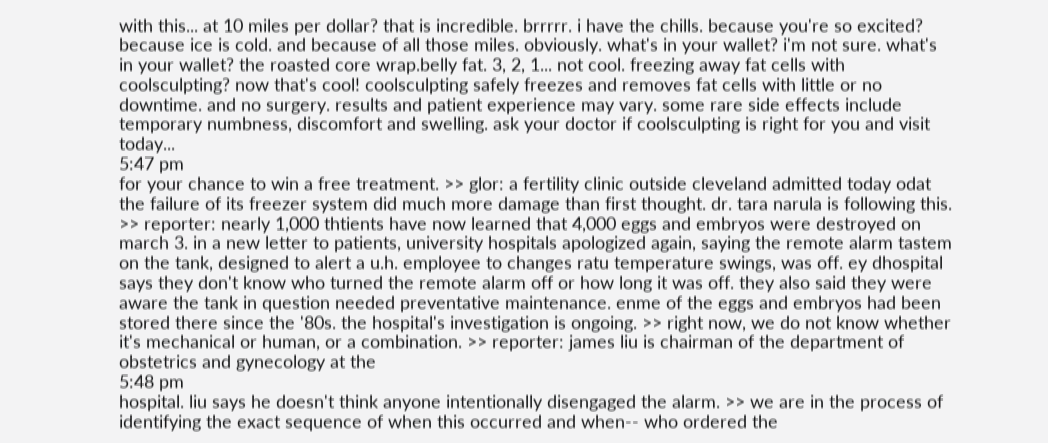with this... at 10 miles per dollar? that is incredible. brrrrr. i have the chills. because you're so excited? because ice is cold. and because of all those miles. obviously. what's in your wallet? i'm not sure. what's in your wallet? the roasted core wrap.belly fat. 3, 2, 1... not cool. freezing away fat cells with coolsculpting? now that's cool! coolsculpting safely freezes and removes fat cells with little or no downtime. and no surgery. results and patient experience may vary. some rare side effects include temporary numbness, discomfort and swelling. ask your doctor if coolsculpting is right for you and visit today...
5:47 pm
for your chance to win a free treatment. >> glor: a fertility clinic outside cleveland admitted today odat the failure of its freezer system did much more damage than first thought. dr. tara narula is following this. >> reporter: nearly 1,000 thtients have now learned that 4,000 eggs and embryos were destroyed on march 3. in a new letter to patients, university hospitals apologized again, saying the remote alarm tastem on the tank, designed to alert a u.h. employee to changes ratu temperature swings, was off. ey dhospital says they don't know who turned the remote alarm off or how long it was off. they also said they were aware the tank in question needed preventative maintenance. enme of the eggs and embryos had been stored there since the '80s. the hospital's investigation is ongoing. >> right now, we do not know whether it's mechanical or human, or a combination. >> reporter: james liu is chairman of the department of obstetrics and gynecology at the
5:48 pm
hospital. liu says he doesn't think anyone intentionally disengaged the alarm. >> we are in the process of identifying the exact sequence of when this occurred and when-- who ordered the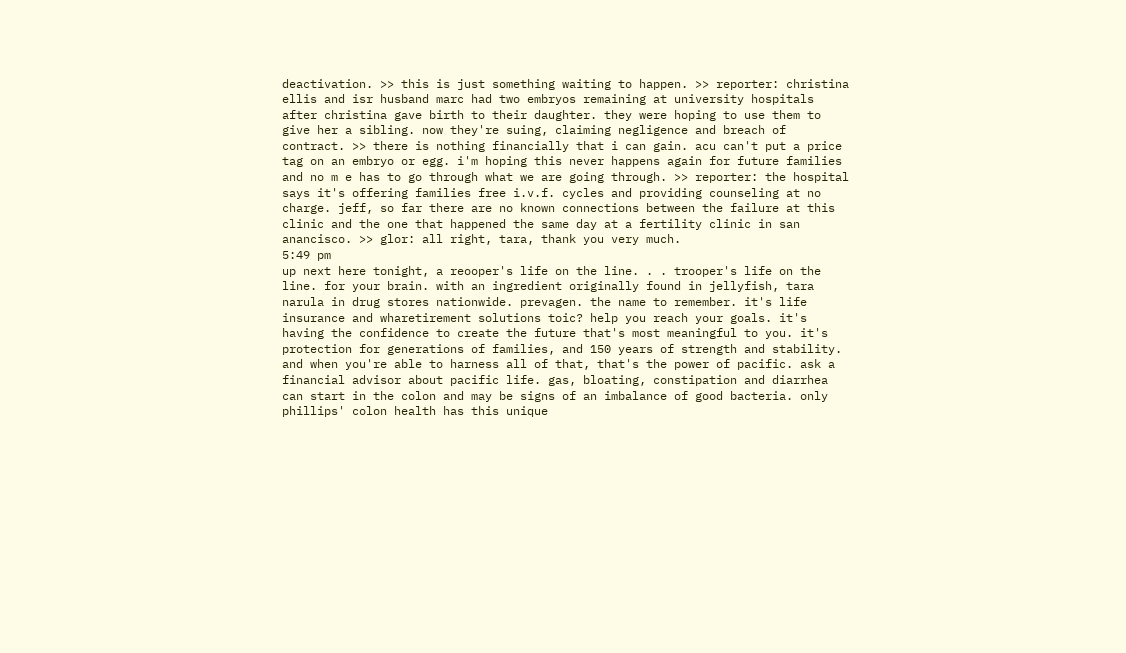deactivation. >> this is just something waiting to happen. >> reporter: christina ellis and isr husband marc had two embryos remaining at university hospitals after christina gave birth to their daughter. they were hoping to use them to give her a sibling. now they're suing, claiming negligence and breach of contract. >> there is nothing financially that i can gain. acu can't put a price tag on an embryo or egg. i'm hoping this never happens again for future families and no m e has to go through what we are going through. >> reporter: the hospital says it's offering families free i.v.f. cycles and providing counseling at no charge. jeff, so far there are no known connections between the failure at this clinic and the one that happened the same day at a fertility clinic in san anancisco. >> glor: all right, tara, thank you very much.
5:49 pm
up next here tonight, a reooper's life on the line. . . trooper's life on the line. for your brain. with an ingredient originally found in jellyfish, tara narula in drug stores nationwide. prevagen. the name to remember. it's life insurance and wharetirement solutions toic? help you reach your goals. it's having the confidence to create the future that's most meaningful to you. it's protection for generations of families, and 150 years of strength and stability. and when you're able to harness all of that, that's the power of pacific. ask a financial advisor about pacific life. gas, bloating, constipation and diarrhea can start in the colon and may be signs of an imbalance of good bacteria. only phillips' colon health has this unique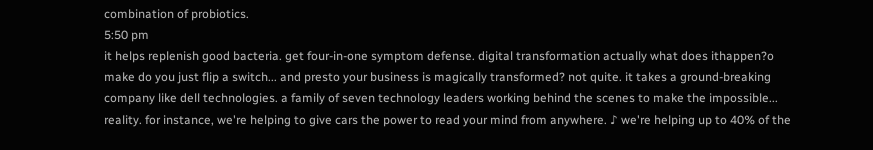combination of probiotics.
5:50 pm
it helps replenish good bacteria. get four-in-one symptom defense. digital transformation actually what does ithappen?o make do you just flip a switch... and presto your business is magically transformed? not quite. it takes a ground-breaking company like dell technologies. a family of seven technology leaders working behind the scenes to make the impossible... reality. for instance, we're helping to give cars the power to read your mind from anywhere. ♪ we're helping up to 40% of the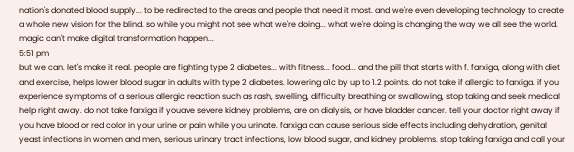nation's donated blood supply... to be redirected to the areas and people that need it most. and we're even developing technology to create a whole new vision for the blind. so while you might not see what we're doing... what we're doing is changing the way we all see the world. magic can't make digital transformation happen...
5:51 pm
but we can. let's make it real. people are fighting type 2 diabetes... with fitness... food... and the pill that starts with f. farxiga, along with diet and exercise, helps lower blood sugar in adults with type 2 diabetes. lowering a1c by up to 1.2 points. do not take if allergic to farxiga. if you experience symptoms of a serious allergic reaction such as rash, swelling, difficulty breathing or swallowing, stop taking and seek medical help right away. do not take farxiga if youave severe kidney problems, are on dialysis, or have bladder cancer. tell your doctor right away if you have blood or red color in your urine or pain while you urinate. farxiga can cause serious side effects including dehydration, genital yeast infections in women and men, serious urinary tract infections, low blood sugar, and kidney problems. stop taking farxiga and call your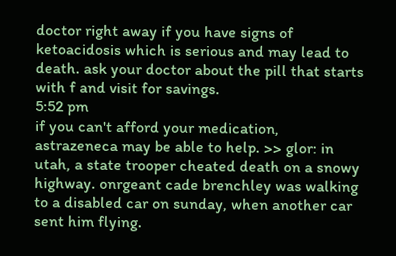doctor right away if you have signs of ketoacidosis which is serious and may lead to death. ask your doctor about the pill that starts with f and visit for savings.
5:52 pm
if you can't afford your medication, astrazeneca may be able to help. >> glor: in utah, a state trooper cheated death on a snowy highway. onrgeant cade brenchley was walking to a disabled car on sunday, when another car sent him flying.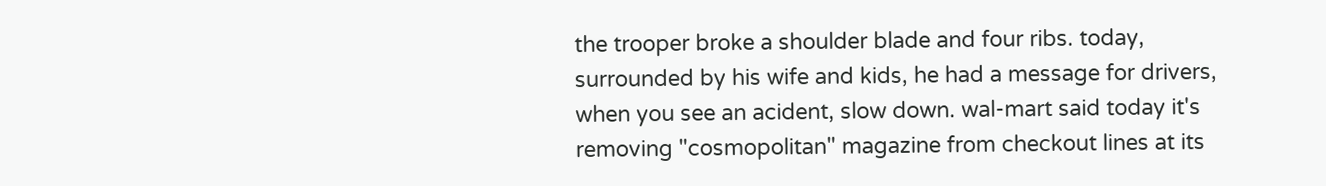the trooper broke a shoulder blade and four ribs. today, surrounded by his wife and kids, he had a message for drivers, when you see an acident, slow down. wal-mart said today it's removing "cosmopolitan" magazine from checkout lines at its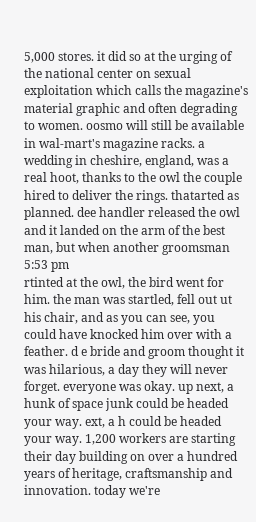5,000 stores. it did so at the urging of the national center on sexual exploitation which calls the magazine's material graphic and often degrading to women. oosmo will still be available in wal-mart's magazine racks. a wedding in cheshire, england, was a real hoot, thanks to the owl the couple hired to deliver the rings. thatarted as planned. dee handler released the owl and it landed on the arm of the best man, but when another groomsman
5:53 pm
rtinted at the owl, the bird went for him. the man was startled, fell out ut his chair, and as you can see, you could have knocked him over with a feather. d e bride and groom thought it was hilarious, a day they will never forget. everyone was okay. up next, a hunk of space junk could be headed your way. ext, a h could be headed your way. 1,200 workers are starting their day building on over a hundred years of heritage, craftsmanship and innovation. today we're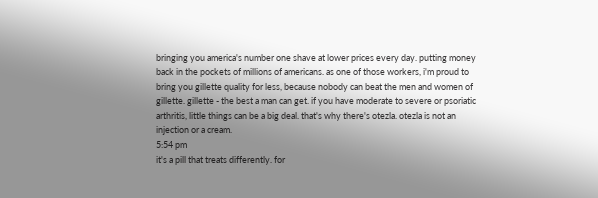bringing you america's number one shave at lower prices every day. putting money back in the pockets of millions of americans. as one of those workers, i'm proud to bring you gillette quality for less, because nobody can beat the men and women of gillette. gillette - the best a man can get. if you have moderate to severe or psoriatic arthritis, little things can be a big deal. that's why there's otezla. otezla is not an injection or a cream.
5:54 pm
it's a pill that treats differently. for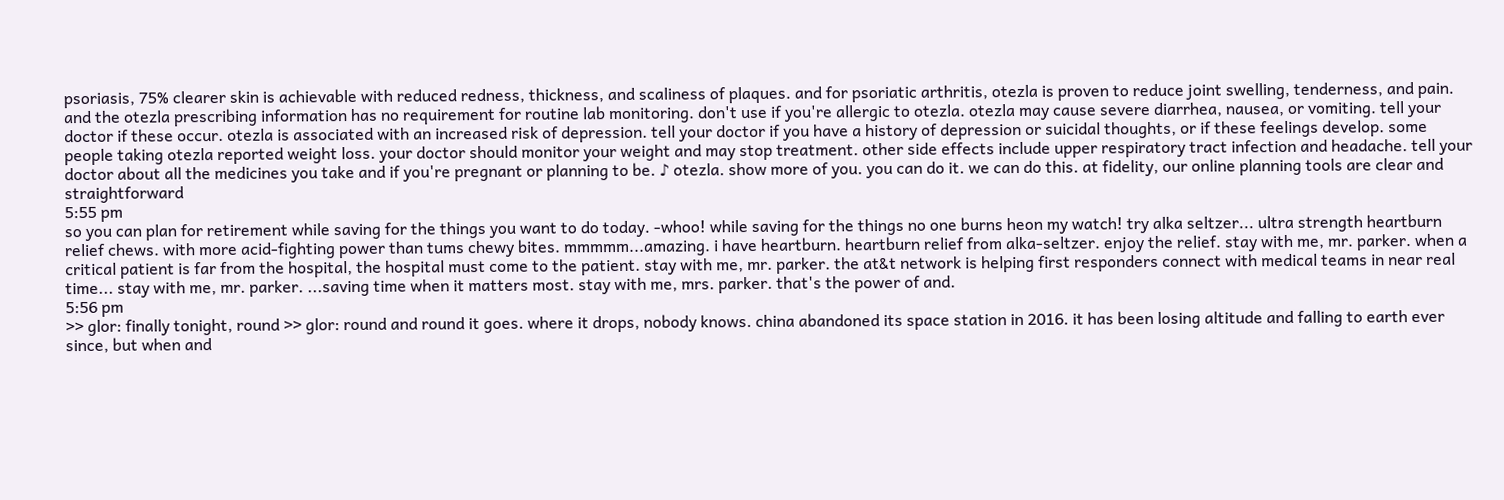psoriasis, 75% clearer skin is achievable with reduced redness, thickness, and scaliness of plaques. and for psoriatic arthritis, otezla is proven to reduce joint swelling, tenderness, and pain. and the otezla prescribing information has no requirement for routine lab monitoring. don't use if you're allergic to otezla. otezla may cause severe diarrhea, nausea, or vomiting. tell your doctor if these occur. otezla is associated with an increased risk of depression. tell your doctor if you have a history of depression or suicidal thoughts, or if these feelings develop. some people taking otezla reported weight loss. your doctor should monitor your weight and may stop treatment. other side effects include upper respiratory tract infection and headache. tell your doctor about all the medicines you take and if you're pregnant or planning to be. ♪ otezla. show more of you. you can do it. we can do this. at fidelity, our online planning tools are clear and straightforward
5:55 pm
so you can plan for retirement while saving for the things you want to do today. -whoo! while saving for the things no one burns heon my watch! try alka seltzer... ultra strength heartburn relief chews. with more acid-fighting power than tums chewy bites. mmmmm...amazing. i have heartburn. heartburn relief from alka-seltzer. enjoy the relief. stay with me, mr. parker. when a critical patient is far from the hospital, the hospital must come to the patient. stay with me, mr. parker. the at&t network is helping first responders connect with medical teams in near real time... stay with me, mr. parker. ...saving time when it matters most. stay with me, mrs. parker. that's the power of and.
5:56 pm
>> glor: finally tonight, round >> glor: round and round it goes. where it drops, nobody knows. china abandoned its space station in 2016. it has been losing altitude and falling to earth ever since, but when and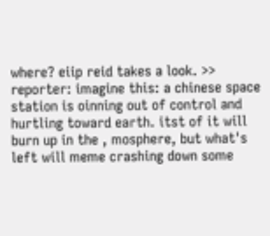where? eiip reid takes a look. >> reporter: imagine this: a chinese space station is oinning out of control and hurtling toward earth. itst of it will burn up in the , mosphere, but what's left will meme crashing down some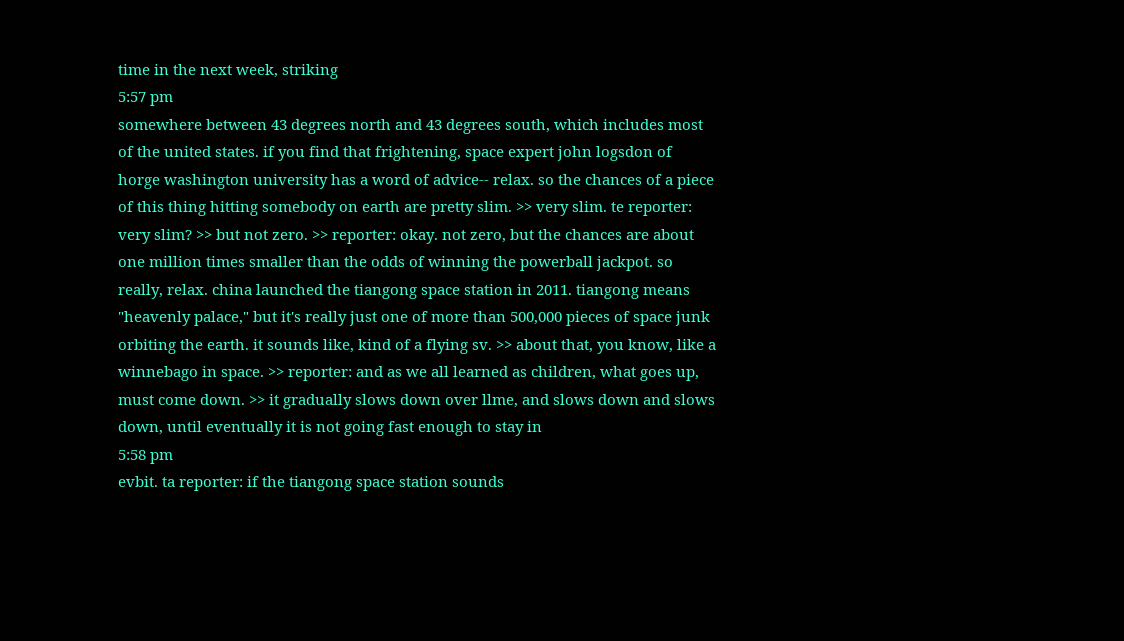time in the next week, striking
5:57 pm
somewhere between 43 degrees north and 43 degrees south, which includes most of the united states. if you find that frightening, space expert john logsdon of horge washington university has a word of advice-- relax. so the chances of a piece of this thing hitting somebody on earth are pretty slim. >> very slim. te reporter: very slim? >> but not zero. >> reporter: okay. not zero, but the chances are about one million times smaller than the odds of winning the powerball jackpot. so really, relax. china launched the tiangong space station in 2011. tiangong means "heavenly palace," but it's really just one of more than 500,000 pieces of space junk orbiting the earth. it sounds like, kind of a flying sv. >> about that, you know, like a winnebago in space. >> reporter: and as we all learned as children, what goes up, must come down. >> it gradually slows down over llme, and slows down and slows down, until eventually it is not going fast enough to stay in
5:58 pm
evbit. ta reporter: if the tiangong space station sounds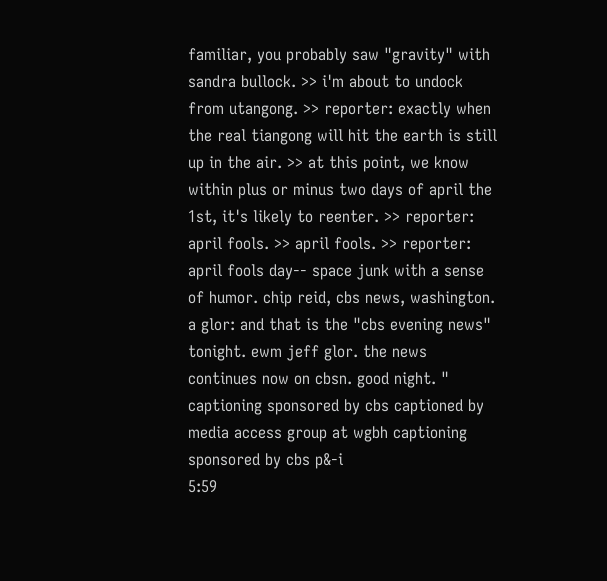familiar, you probably saw "gravity" with sandra bullock. >> i'm about to undock from utangong. >> reporter: exactly when the real tiangong will hit the earth is still up in the air. >> at this point, we know within plus or minus two days of april the 1st, it's likely to reenter. >> reporter: april fools. >> april fools. >> reporter: april fools day-- space junk with a sense of humor. chip reid, cbs news, washington. a glor: and that is the "cbs evening news" tonight. ewm jeff glor. the news continues now on cbsn. good night. " captioning sponsored by cbs captioned by media access group at wgbh captioning sponsored by cbs p&-i
5:59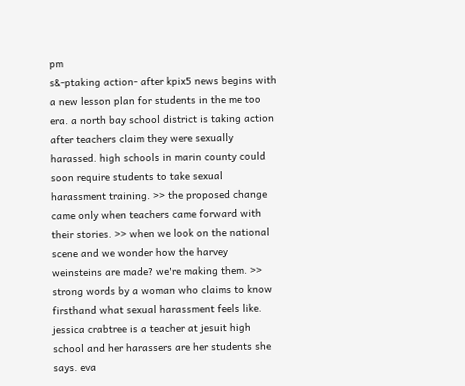pm
s&-ptaking action- after kpix5 news begins with a new lesson plan for students in the me too era. a north bay school district is taking action after teachers claim they were sexually harassed. high schools in marin county could soon require students to take sexual harassment training. >> the proposed change came only when teachers came forward with their stories. >> when we look on the national scene and we wonder how the harvey weinsteins are made? we're making them. >> strong words by a woman who claims to know firsthand what sexual harassment feels like. jessica crabtree is a teacher at jesuit high school and her harassers are her students she says. eva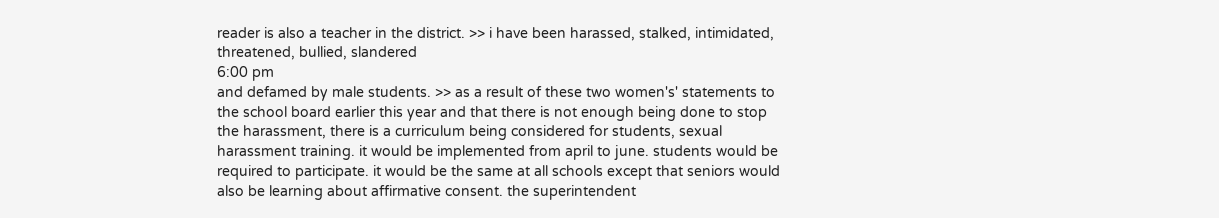reader is also a teacher in the district. >> i have been harassed, stalked, intimidated, threatened, bullied, slandered
6:00 pm
and defamed by male students. >> as a result of these two women's' statements to the school board earlier this year and that there is not enough being done to stop the harassment, there is a curriculum being considered for students, sexual harassment training. it would be implemented from april to june. students would be required to participate. it would be the same at all schools except that seniors would also be learning about affirmative consent. the superintendent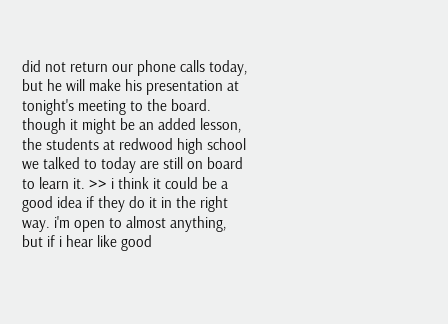did not return our phone calls today, but he will make his presentation at tonight's meeting to the board. though it might be an added lesson, the students at redwood high school we talked to today are still on board to learn it. >> i think it could be a good idea if they do it in the right way. i'm open to almost anything, but if i hear like good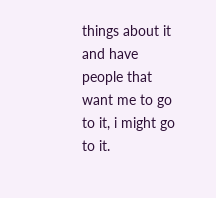things about it and have people that want me to go to it, i might go to it.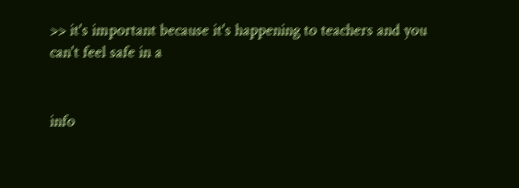>> it's important because it's happening to teachers and you can't feel safe in a


info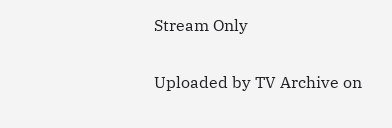Stream Only

Uploaded by TV Archive on